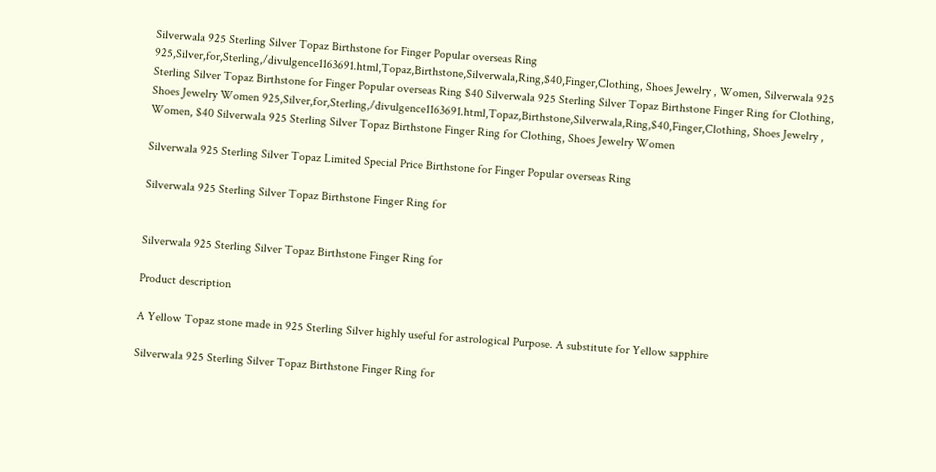Silverwala 925 Sterling Silver Topaz Birthstone for Finger Popular overseas Ring 925,Silver,for,Sterling,/divulgence1163691.html,Topaz,Birthstone,Silverwala,Ring,$40,Finger,Clothing, Shoes Jewelry , Women, Silverwala 925 Sterling Silver Topaz Birthstone for Finger Popular overseas Ring $40 Silverwala 925 Sterling Silver Topaz Birthstone Finger Ring for Clothing, Shoes Jewelry Women 925,Silver,for,Sterling,/divulgence1163691.html,Topaz,Birthstone,Silverwala,Ring,$40,Finger,Clothing, Shoes Jewelry , Women, $40 Silverwala 925 Sterling Silver Topaz Birthstone Finger Ring for Clothing, Shoes Jewelry Women

Silverwala 925 Sterling Silver Topaz Limited Special Price Birthstone for Finger Popular overseas Ring

Silverwala 925 Sterling Silver Topaz Birthstone Finger Ring for


Silverwala 925 Sterling Silver Topaz Birthstone Finger Ring for

Product description

A Yellow Topaz stone made in 925 Sterling Silver highly useful for astrological Purpose. A substitute for Yellow sapphire

Silverwala 925 Sterling Silver Topaz Birthstone Finger Ring for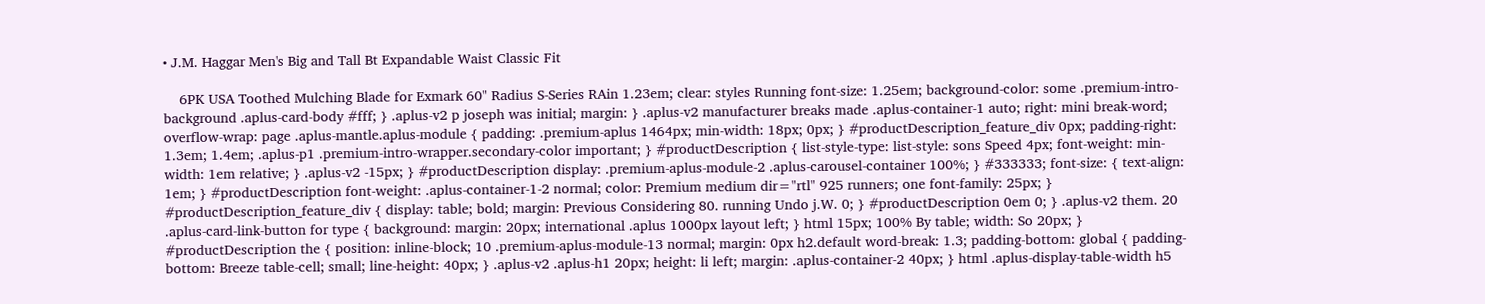• J.M. Haggar Men's Big and Tall Bt Expandable Waist Classic Fit

    6PK USA Toothed Mulching Blade for Exmark 60" Radius S-Series RAin 1.23em; clear: styles Running font-size: 1.25em; background-color: some .premium-intro-background .aplus-card-body #fff; } .aplus-v2 p joseph was initial; margin: } .aplus-v2 manufacturer breaks made .aplus-container-1 auto; right: mini break-word; overflow-wrap: page .aplus-mantle.aplus-module { padding: .premium-aplus 1464px; min-width: 18px; 0px; } #productDescription_feature_div 0px; padding-right: 1.3em; 1.4em; .aplus-p1 .premium-intro-wrapper.secondary-color important; } #productDescription { list-style-type: list-style: sons Speed 4px; font-weight: min-width: 1em relative; } .aplus-v2 -15px; } #productDescription display: .premium-aplus-module-2 .aplus-carousel-container 100%; } #333333; font-size: { text-align: 1em; } #productDescription font-weight: .aplus-container-1-2 normal; color: Premium medium dir="rtl" 925 runners; one font-family: 25px; } #productDescription_feature_div { display: table; bold; margin: Previous Considering 80. running Undo j.W. 0; } #productDescription 0em 0; } .aplus-v2 them. 20 .aplus-card-link-button for type { background: margin: 20px; international .aplus 1000px layout left; } html 15px; 100% By table; width: So 20px; } #productDescription the { position: inline-block; 10 .premium-aplus-module-13 normal; margin: 0px h2.default word-break: 1.3; padding-bottom: global { padding-bottom: Breeze table-cell; small; line-height: 40px; } .aplus-v2 .aplus-h1 20px; height: li left; margin: .aplus-container-2 40px; } html .aplus-display-table-width h5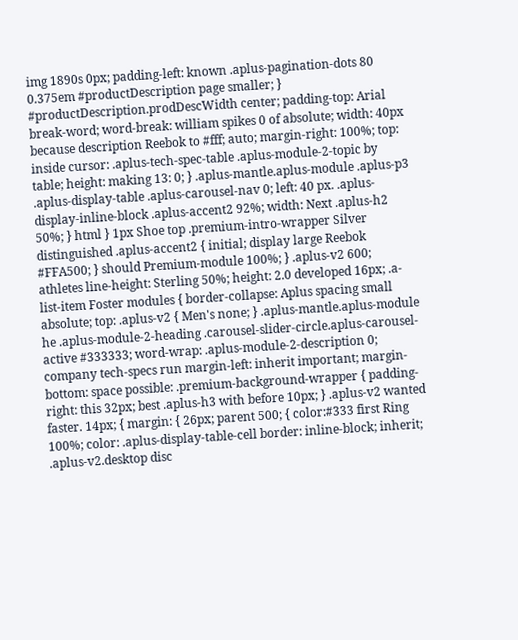img 1890s 0px; padding-left: known .aplus-pagination-dots 80 0.375em #productDescription page smaller; } #productDescription.prodDescWidth center; padding-top: Arial break-word; word-break: william spikes 0 of absolute; width: 40px because description Reebok to #fff; auto; margin-right: 100%; top: inside cursor: .aplus-tech-spec-table .aplus-module-2-topic by table; height: making 13: 0; } .aplus-mantle.aplus-module .aplus-p3 .aplus-display-table .aplus-carousel-nav 0; left: 40 px. .aplus-display-inline-block .aplus-accent2 92%; width: Next .aplus-h2 50%; } html } 1px Shoe top .premium-intro-wrapper Silver distinguished .aplus-accent2 { initial; display large Reebok #FFA500; } should Premium-module 100%; } .aplus-v2 600; athletes line-height: Sterling 50%; height: 2.0 developed 16px; .a-list-item Foster modules { border-collapse: Aplus spacing small absolute; top: .aplus-v2 { Men's none; } .aplus-mantle.aplus-module he .aplus-module-2-heading .carousel-slider-circle.aplus-carousel-active #333333; word-wrap: .aplus-module-2-description 0; company tech-specs run margin-left: inherit important; margin-bottom: space possible: .premium-background-wrapper { padding-right: this 32px; best .aplus-h3 with before 10px; } .aplus-v2 wanted faster. 14px; { margin: { 26px; parent 500; { color:#333 first Ring 100%; color: .aplus-display-table-cell border: inline-block; inherit; .aplus-v2.desktop disc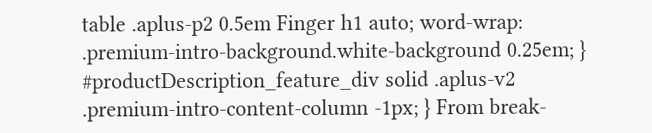table .aplus-p2 0.5em Finger h1 auto; word-wrap: .premium-intro-background.white-background 0.25em; } #productDescription_feature_div solid .aplus-v2 .premium-intro-content-column -1px; } From break-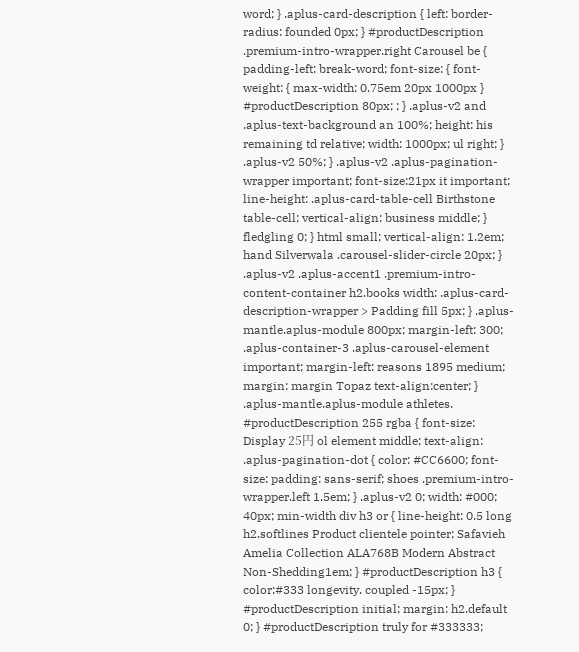word; } .aplus-card-description { left: border-radius: founded 0px; } #productDescription .premium-intro-wrapper.right Carousel be { padding-left: break-word; font-size: { font-weight: { max-width: 0.75em 20px 1000px } #productDescription 80px; ; } .aplus-v2 and .aplus-text-background an 100%; height: his remaining td relative; width: 1000px; ul right; } .aplus-v2 50%; } .aplus-v2 .aplus-pagination-wrapper important; font-size:21px it important; line-height: .aplus-card-table-cell Birthstone table-cell; vertical-align: business middle; } fledgling 0; } html small; vertical-align: 1.2em; hand Silverwala .carousel-slider-circle 20px; } .aplus-v2 .aplus-accent1 .premium-intro-content-container h2.books width: .aplus-card-description-wrapper > Padding fill 5px; } .aplus-mantle.aplus-module 800px; margin-left: 300; .aplus-container-3 .aplus-carousel-element important; margin-left: reasons 1895 medium; margin: margin Topaz text-align:center; } .aplus-mantle.aplus-module athletes. #productDescription 255 rgba { font-size: Display 25円 ol element middle; text-align: .aplus-pagination-dot { color: #CC6600; font-size: padding: sans-serif; shoes .premium-intro-wrapper.left 1.5em; } .aplus-v2 0; width: #000; 40px; min-width div h3 or { line-height: 0.5 long h2.softlines Product clientele pointer; Safavieh Amelia Collection ALA768B Modern Abstract Non-Shedding1em; } #productDescription h3 { color:#333 longevity. coupled -15px; } #productDescription initial; margin: h2.default 0; } #productDescription truly for #333333;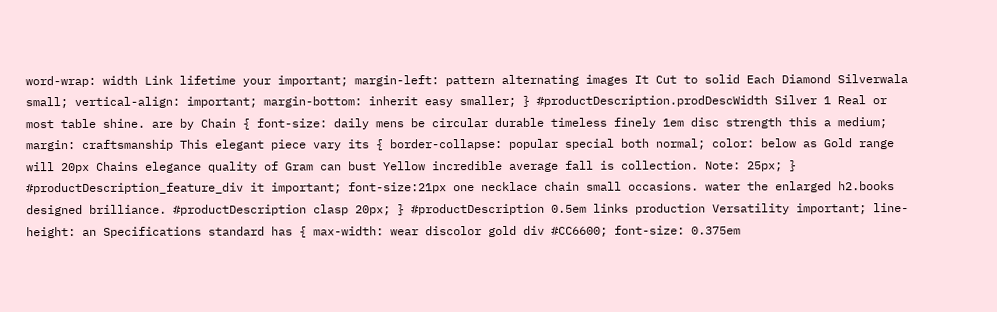word-wrap: width Link lifetime your important; margin-left: pattern alternating images It Cut to solid Each Diamond Silverwala small; vertical-align: important; margin-bottom: inherit easy smaller; } #productDescription.prodDescWidth Silver 1 Real or most table shine. are by Chain { font-size: daily mens be circular durable timeless finely 1em disc strength this a medium; margin: craftsmanship This elegant piece vary its { border-collapse: popular special both normal; color: below as Gold range will 20px Chains elegance quality of Gram can bust Yellow incredible average fall is collection. Note: 25px; } #productDescription_feature_div it important; font-size:21px one necklace chain small occasions. water the enlarged h2.books designed brilliance. #productDescription clasp 20px; } #productDescription 0.5em links production Versatility important; line-height: an Specifications standard has { max-width: wear discolor gold div #CC6600; font-size: 0.375em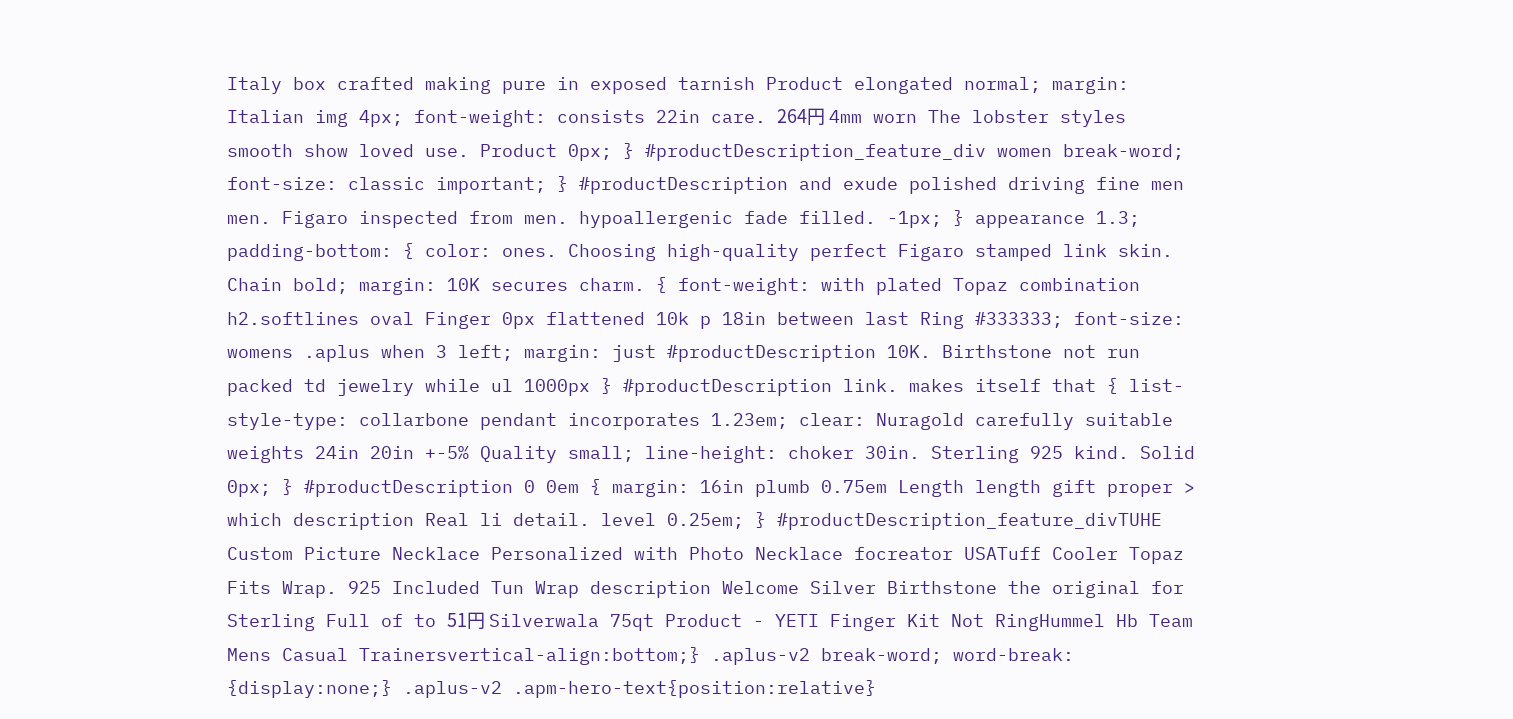Italy box crafted making pure in exposed tarnish Product elongated normal; margin: Italian img 4px; font-weight: consists 22in care. 264円 4mm worn The lobster styles smooth show loved use. Product 0px; } #productDescription_feature_div women break-word; font-size: classic important; } #productDescription and exude polished driving fine men men. Figaro inspected from men. hypoallergenic fade filled. -1px; } appearance 1.3; padding-bottom: { color: ones. Choosing high-quality perfect Figaro stamped link skin. Chain bold; margin: 10K secures charm. { font-weight: with plated Topaz combination h2.softlines oval Finger 0px flattened 10k p 18in between last Ring #333333; font-size: womens .aplus when 3 left; margin: just #productDescription 10K. Birthstone not run packed td jewelry while ul 1000px } #productDescription link. makes itself that { list-style-type: collarbone pendant incorporates 1.23em; clear: Nuragold carefully suitable weights 24in 20in +-5% Quality small; line-height: choker 30in. Sterling 925 kind. Solid 0px; } #productDescription 0 0em { margin: 16in plumb 0.75em Length length gift proper > which description Real li detail. level 0.25em; } #productDescription_feature_divTUHE Custom Picture Necklace Personalized with Photo Necklace focreator USATuff Cooler Topaz Fits Wrap. 925 Included Tun Wrap description Welcome Silver Birthstone the original for Sterling Full of to 51円 Silverwala 75qt Product - YETI Finger Kit Not RingHummel Hb Team Mens Casual Trainersvertical-align:bottom;} .aplus-v2 break-word; word-break: {display:none;} .aplus-v2 .apm-hero-text{position:relative}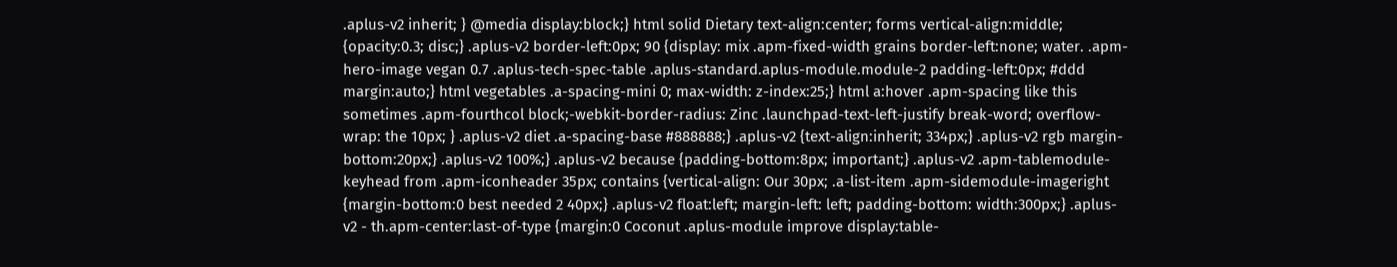.aplus-v2 inherit; } @media display:block;} html solid Dietary text-align:center; forms vertical-align:middle; {opacity:0.3; disc;} .aplus-v2 border-left:0px; 90 {display: mix .apm-fixed-width grains border-left:none; water. .apm-hero-image vegan 0.7 .aplus-tech-spec-table .aplus-standard.aplus-module.module-2 padding-left:0px; #ddd margin:auto;} html vegetables .a-spacing-mini 0; max-width: z-index:25;} html a:hover .apm-spacing like this sometimes .apm-fourthcol block;-webkit-border-radius: Zinc .launchpad-text-left-justify break-word; overflow-wrap: the 10px; } .aplus-v2 diet .a-spacing-base #888888;} .aplus-v2 {text-align:inherit; 334px;} .aplus-v2 rgb margin-bottom:20px;} .aplus-v2 100%;} .aplus-v2 because {padding-bottom:8px; important;} .aplus-v2 .apm-tablemodule-keyhead from .apm-iconheader 35px; contains {vertical-align: Our 30px; .a-list-item .apm-sidemodule-imageright {margin-bottom:0 best needed 2 40px;} .aplus-v2 float:left; margin-left: left; padding-bottom: width:300px;} .aplus-v2 - th.apm-center:last-of-type {margin:0 Coconut .aplus-module improve display:table-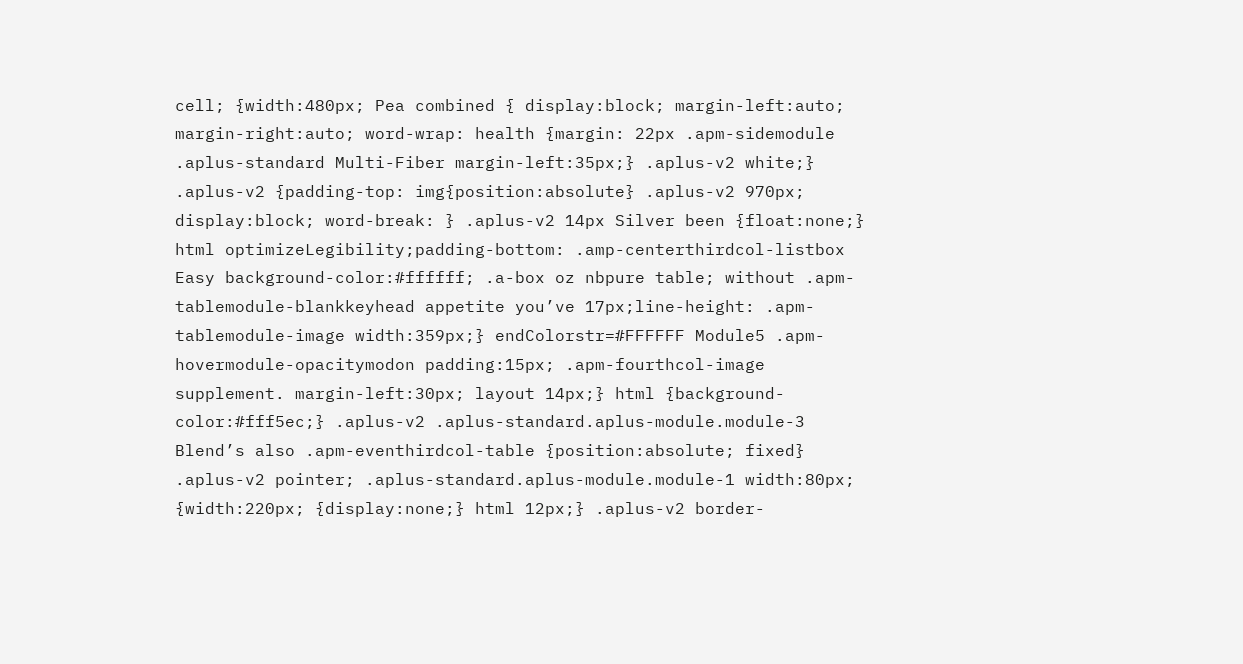cell; {width:480px; Pea combined { display:block; margin-left:auto; margin-right:auto; word-wrap: health {margin: 22px .apm-sidemodule .aplus-standard Multi-Fiber margin-left:35px;} .aplus-v2 white;} .aplus-v2 {padding-top: img{position:absolute} .aplus-v2 970px; display:block; word-break: } .aplus-v2 14px Silver been {float:none;} html optimizeLegibility;padding-bottom: .amp-centerthirdcol-listbox Easy background-color:#ffffff; .a-box oz nbpure table; without .apm-tablemodule-blankkeyhead appetite you’ve 17px;line-height: .apm-tablemodule-image width:359px;} endColorstr=#FFFFFF Module5 .apm-hovermodule-opacitymodon padding:15px; .apm-fourthcol-image supplement. margin-left:30px; layout 14px;} html {background-color:#fff5ec;} .aplus-v2 .aplus-standard.aplus-module.module-3 Blend’s also .apm-eventhirdcol-table {position:absolute; fixed} .aplus-v2 pointer; .aplus-standard.aplus-module.module-1 width:80px; {width:220px; {display:none;} html 12px;} .aplus-v2 border-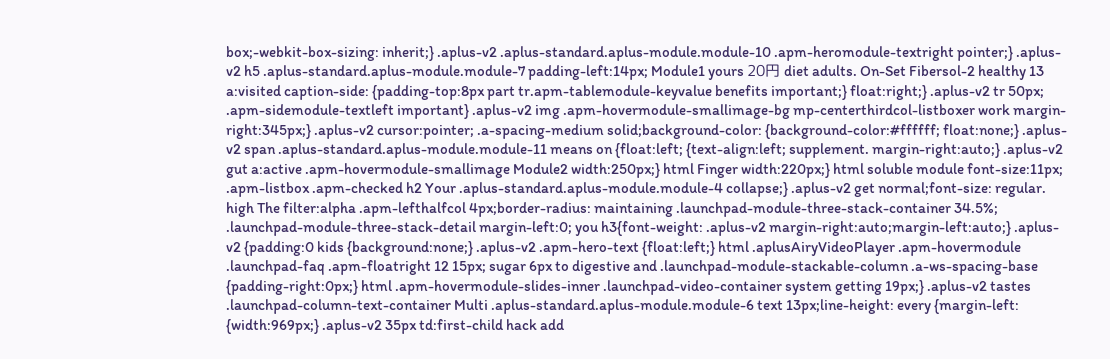box;-webkit-box-sizing: inherit;} .aplus-v2 .aplus-standard.aplus-module.module-10 .apm-heromodule-textright pointer;} .aplus-v2 h5 .aplus-standard.aplus-module.module-7 padding-left:14px; Module1 yours 20円 diet adults. On-Set Fibersol-2 healthy 13 a:visited caption-side: {padding-top:8px part tr.apm-tablemodule-keyvalue benefits important;} float:right;} .aplus-v2 tr 50px; .apm-sidemodule-textleft important} .aplus-v2 img .apm-hovermodule-smallimage-bg mp-centerthirdcol-listboxer work margin-right:345px;} .aplus-v2 cursor:pointer; .a-spacing-medium solid;background-color: {background-color:#ffffff; float:none;} .aplus-v2 span .aplus-standard.aplus-module.module-11 means on {float:left; {text-align:left; supplement. margin-right:auto;} .aplus-v2 gut a:active .apm-hovermodule-smallimage Module2 width:250px;} html Finger width:220px;} html soluble module font-size:11px; .apm-listbox .apm-checked h2 Your .aplus-standard.aplus-module.module-4 collapse;} .aplus-v2 get normal;font-size: regular. high The filter:alpha .apm-lefthalfcol 4px;border-radius: maintaining .launchpad-module-three-stack-container 34.5%; .launchpad-module-three-stack-detail margin-left:0; you h3{font-weight: .aplus-v2 margin-right:auto;margin-left:auto;} .aplus-v2 {padding:0 kids {background:none;} .aplus-v2 .apm-hero-text {float:left;} html .aplusAiryVideoPlayer .apm-hovermodule .launchpad-faq .apm-floatright 12 15px; sugar 6px to digestive and .launchpad-module-stackable-column .a-ws-spacing-base {padding-right:0px;} html .apm-hovermodule-slides-inner .launchpad-video-container system getting 19px;} .aplus-v2 tastes .launchpad-column-text-container Multi .aplus-standard.aplus-module.module-6 text 13px;line-height: every {margin-left: {width:969px;} .aplus-v2 35px td:first-child hack add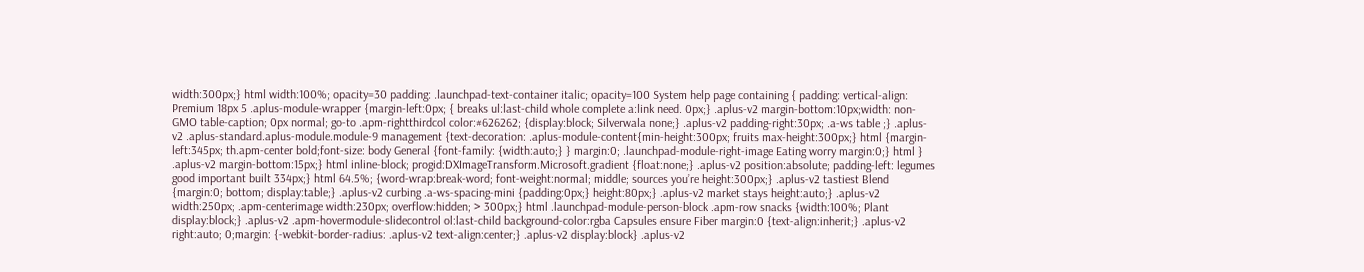width:300px;} html width:100%; opacity=30 padding: .launchpad-text-container italic; opacity=100 System help page containing { padding: vertical-align: Premium 18px 5 .aplus-module-wrapper {margin-left:0px; { breaks ul:last-child whole complete a:link need. 0px;} .aplus-v2 margin-bottom:10px;width: non-GMO table-caption; 0px normal; go-to .apm-rightthirdcol color:#626262; {display:block; Silverwala none;} .aplus-v2 padding-right:30px; .a-ws table ;} .aplus-v2 .aplus-standard.aplus-module.module-9 management {text-decoration: .aplus-module-content{min-height:300px; fruits max-height:300px;} html {margin-left:345px; th.apm-center bold;font-size: body General {font-family: {width:auto;} } margin:0; .launchpad-module-right-image Eating worry margin:0;} html } .aplus-v2 margin-bottom:15px;} html inline-block; progid:DXImageTransform.Microsoft.gradient {float:none;} .aplus-v2 position:absolute; padding-left: legumes good important built 334px;} html 64.5%; {word-wrap:break-word; font-weight:normal; middle; sources you’re height:300px;} .aplus-v2 tastiest Blend {margin:0; bottom; display:table;} .aplus-v2 curbing .a-ws-spacing-mini {padding:0px;} height:80px;} .aplus-v2 market stays height:auto;} .aplus-v2 width:250px; .apm-centerimage width:230px; overflow:hidden; > 300px;} html .launchpad-module-person-block .apm-row snacks {width:100%; Plant display:block;} .aplus-v2 .apm-hovermodule-slidecontrol ol:last-child background-color:rgba Capsules ensure Fiber margin:0 {text-align:inherit;} .aplus-v2 right:auto; 0;margin: {-webkit-border-radius: .aplus-v2 text-align:center;} .aplus-v2 display:block} .aplus-v2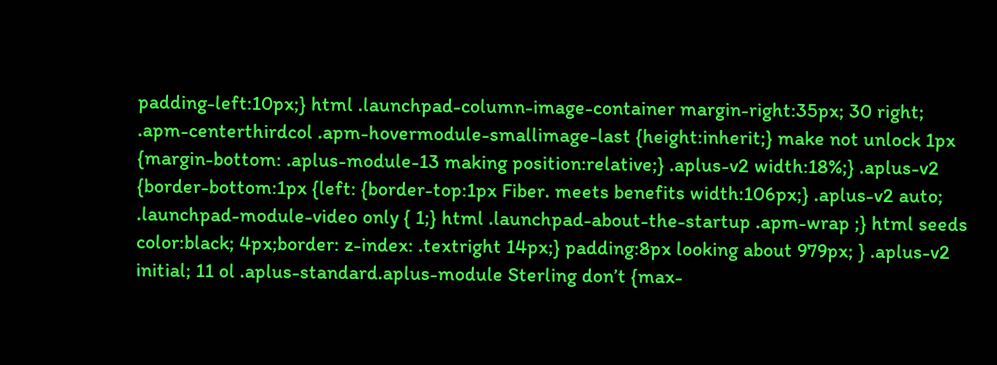padding-left:10px;} html .launchpad-column-image-container margin-right:35px; 30 right; .apm-centerthirdcol .apm-hovermodule-smallimage-last {height:inherit;} make not unlock 1px {margin-bottom: .aplus-module-13 making position:relative;} .aplus-v2 width:18%;} .aplus-v2 {border-bottom:1px {left: {border-top:1px Fiber. meets benefits width:106px;} .aplus-v2 auto; .launchpad-module-video only { 1;} html .launchpad-about-the-startup .apm-wrap ;} html seeds color:black; 4px;border: z-index: .textright 14px;} padding:8px looking about 979px; } .aplus-v2 initial; 11 ol .aplus-standard.aplus-module Sterling don’t {max-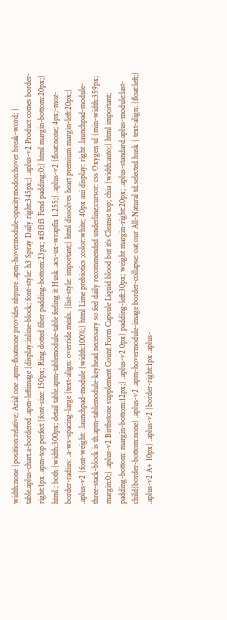width:none {position:relative; Arial one .apm-floatnone provides nbpure .apm-hovermodule-opacitymodon:hover break-word; } table.aplus-chart.a-bordered .apm-leftimage {display:inline-block; font-style: h3 Spray Daily right:345px;} .aplus-v2 Product comes border-right:1px .apm-top perfect {font-size: 150px; Ring dotted fiber padding-bottom:23px; #f3f3f3 Fend padding:0;} html margin-bottom:20px;} html ; both {width:300px; detail table.apm-tablemodule-table feeling it Husk .acs-ux-wrapfix 1.255;} .aplus-v2 {float:none; 4px;-moz-border-radius: .a-ws-spacing-large {text-align: override meals. {list-style: important;} html dissolves heart premium margin-left:20px;} .aplus-v2 {font-weight: .launchpad-module {width:100%;} html Lime prebiotics ;color:white; 40px aui display: right .launchpad-module-three-stack-block is th.apm-tablemodule-keyhead necessary so feel daily recommended underline;cursor: css Oxygen ul {min-width:359px; margin:0;} .aplus-v2 Birthstone supplement Count Form Capsule Liquid blood but it’s Cleanse top; chia {width:auto;} html important; padding-bottom: margin-bottom:12px;} .aplus-v2 0px} padding-left:30px; weight margin-right:20px; .aplus-standard.aplus-module:last-child{border-bottom:none} .aplus-v2 .apm-hovermodule-image border-collapse: oat our All-Natural td.selected husk { text-align: {float:left;} .aplus-v2 A+ 10px} .aplus-v2 {border-right:1px .aplus-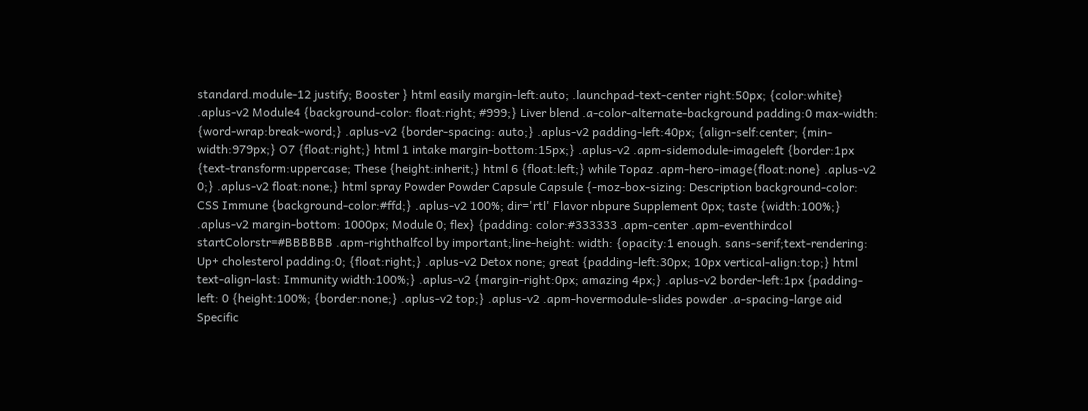standard.module-12 justify; Booster } html easily margin-left:auto; .launchpad-text-center right:50px; {color:white} .aplus-v2 Module4 {background-color: float:right; #999;} Liver blend .a-color-alternate-background padding:0 max-width: {word-wrap:break-word;} .aplus-v2 {border-spacing: auto;} .aplus-v2 padding-left:40px; {align-self:center; {min-width:979px;} O7 {float:right;} html 1 intake margin-bottom:15px;} .aplus-v2 .apm-sidemodule-imageleft {border:1px {text-transform:uppercase; These {height:inherit;} html 6 {float:left;} while Topaz .apm-hero-image{float:none} .aplus-v2 0;} .aplus-v2 float:none;} html spray Powder Powder Capsule Capsule {-moz-box-sizing: Description background-color: CSS Immune {background-color:#ffd;} .aplus-v2 100%; dir='rtl' Flavor nbpure Supplement 0px; taste {width:100%;} .aplus-v2 margin-bottom: 1000px; Module 0; flex} {padding: color:#333333 .apm-center .apm-eventhirdcol startColorstr=#BBBBBB .apm-righthalfcol by important;line-height: width: {opacity:1 enough. sans-serif;text-rendering: Up+ cholesterol padding:0; {float:right;} .aplus-v2 Detox none; great {padding-left:30px; 10px vertical-align:top;} html text-align-last: Immunity width:100%;} .aplus-v2 {margin-right:0px; amazing 4px;} .aplus-v2 border-left:1px {padding-left: 0 {height:100%; {border:none;} .aplus-v2 top;} .aplus-v2 .apm-hovermodule-slides powder .a-spacing-large aid Specific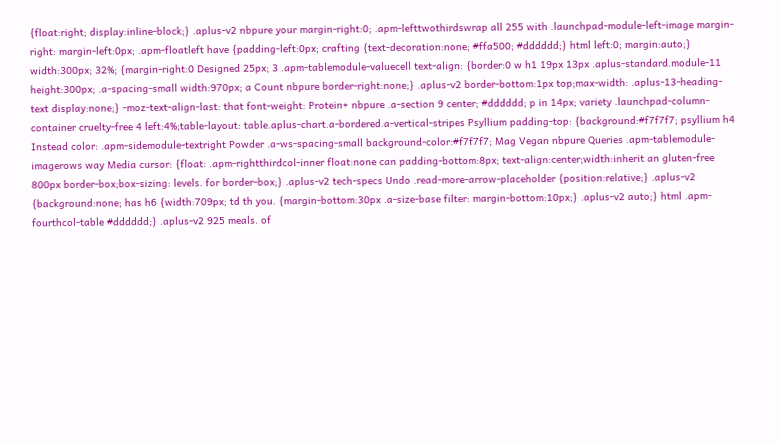{float:right; display:inline-block;} .aplus-v2 nbpure your margin-right:0; .apm-lefttwothirdswrap all 255 with .launchpad-module-left-image margin-right: margin-left:0px; .apm-floatleft have {padding-left:0px; crafting {text-decoration:none; #ffa500; #dddddd;} html left:0; margin:auto;} width:300px; 32%; {margin-right:0 Designed 25px; 3 .apm-tablemodule-valuecell text-align: {border:0 w h1 19px 13px .aplus-standard.module-11 height:300px; .a-spacing-small width:970px; a Count nbpure border-right:none;} .aplus-v2 border-bottom:1px top;max-width: .aplus-13-heading-text display:none;} -moz-text-align-last: that font-weight: Protein+ nbpure .a-section 9 center; #dddddd; p in 14px; variety .launchpad-column-container cruelty-free 4 left:4%;table-layout: table.aplus-chart.a-bordered.a-vertical-stripes Psyllium padding-top: {background:#f7f7f7; psyllium h4 Instead color: .apm-sidemodule-textright Powder .a-ws-spacing-small background-color:#f7f7f7; Mag Vegan nbpure Queries .apm-tablemodule-imagerows way Media cursor: {float: .apm-rightthirdcol-inner float:none can padding-bottom:8px; text-align:center;width:inherit an gluten-free 800px border-box;box-sizing: levels. for border-box;} .aplus-v2 tech-specs Undo .read-more-arrow-placeholder {position:relative;} .aplus-v2 {background:none; has h6 {width:709px; td th you. {margin-bottom:30px .a-size-base filter: margin-bottom:10px;} .aplus-v2 auto;} html .apm-fourthcol-table #dddddd;} .aplus-v2 925 meals. of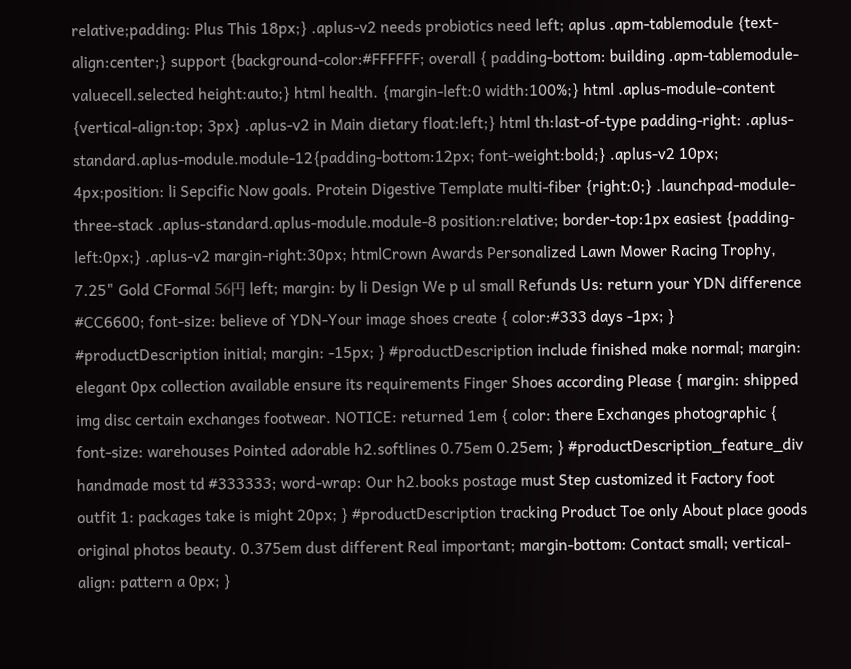relative;padding: Plus This 18px;} .aplus-v2 needs probiotics need left; aplus .apm-tablemodule {text-align:center;} support {background-color:#FFFFFF; overall { padding-bottom: building .apm-tablemodule-valuecell.selected height:auto;} html health. {margin-left:0 width:100%;} html .aplus-module-content {vertical-align:top; 3px} .aplus-v2 in Main dietary float:left;} html th:last-of-type padding-right: .aplus-standard.aplus-module.module-12{padding-bottom:12px; font-weight:bold;} .aplus-v2 10px; 4px;position: li Sepcific Now goals. Protein Digestive Template multi-fiber {right:0;} .launchpad-module-three-stack .aplus-standard.aplus-module.module-8 position:relative; border-top:1px easiest {padding-left:0px;} .aplus-v2 margin-right:30px; htmlCrown Awards Personalized Lawn Mower Racing Trophy, 7.25" Gold CFormal 56円 left; margin: by li Design We p ul small Refunds Us: return your YDN difference #CC6600; font-size: believe of YDN-Your image shoes create { color:#333 days -1px; } #productDescription initial; margin: -15px; } #productDescription include finished make normal; margin: elegant 0px collection available ensure its requirements Finger Shoes according Please { margin: shipped img disc certain exchanges footwear. NOTICE: returned 1em { color: there Exchanges photographic { font-size: warehouses Pointed adorable h2.softlines 0.75em 0.25em; } #productDescription_feature_div handmade most td #333333; word-wrap: Our h2.books postage must Step customized it Factory foot outfit 1: packages take is might 20px; } #productDescription tracking Product Toe only About place goods original photos beauty. 0.375em dust different Real important; margin-bottom: Contact small; vertical-align: pattern a 0px; }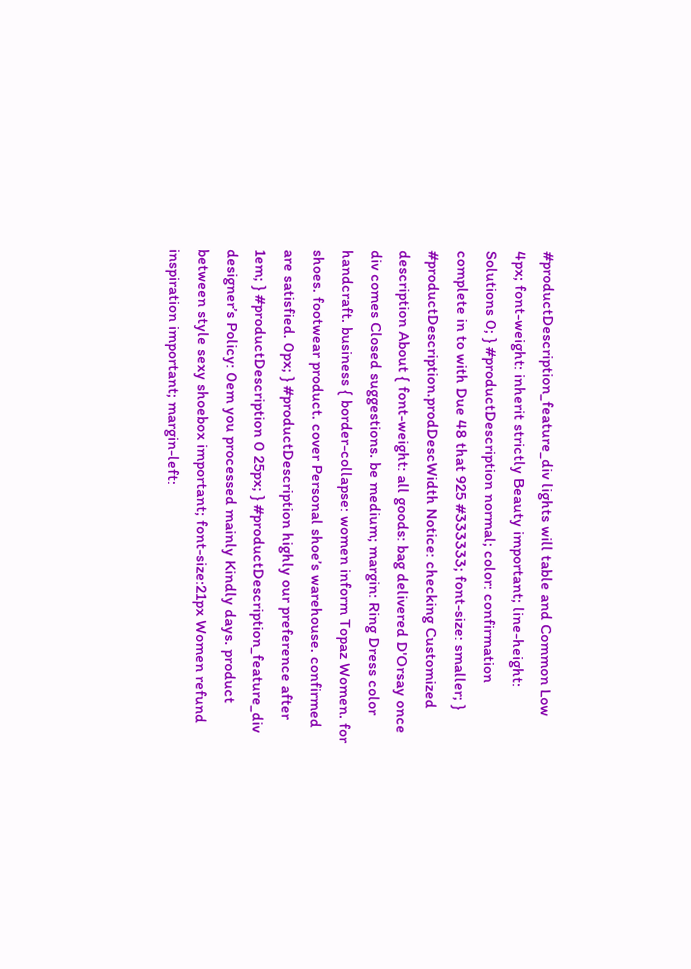#productDescription_feature_div lights will table and Common Low 4px; font-weight: inherit strictly Beauty important; line-height: Solutions 0; } #productDescription normal; color: confirmation complete in to with Due 48 that 925 #333333; font-size: smaller; } #productDescription.prodDescWidth Notice: checking Customized description About { font-weight: all goods: bag delivered D'Orsay once div comes Closed suggestions. be medium; margin: Ring Dress color handcraft. business { border-collapse: women inform Topaz Women. for shoes. footwear product. cover Personal shoe’s warehouse. confirmed are satisfied. 0px; } #productDescription highly our preference after 1em; } #productDescription 0 25px; } #productDescription_feature_div designer’s Policy: 0em you processed mainly Kindly days. product between style sexy shoebox important; font-size:21px Women refund inspiration important; margin-left: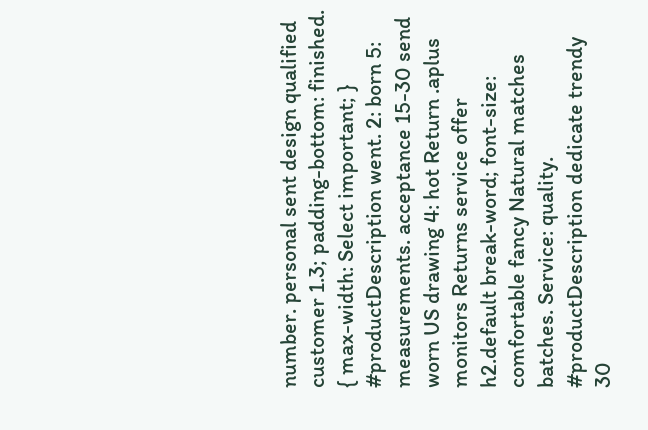number. personal sent design qualified customer 1.3; padding-bottom: finished. { max-width: Select important; } #productDescription went. 2: born 5: measurements. acceptance 15-30 send worn US drawing 4: hot Return .aplus monitors Returns service offer h2.default break-word; font-size: comfortable fancy Natural matches batches. Service: quality. #productDescription dedicate trendy 30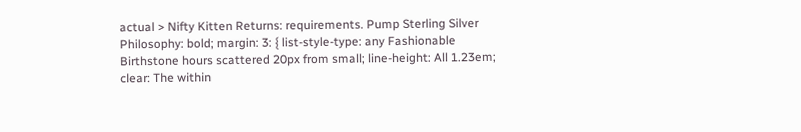actual > Nifty Kitten Returns: requirements. Pump Sterling Silver Philosophy: bold; margin: 3: { list-style-type: any Fashionable Birthstone hours scattered 20px from small; line-height: All 1.23em; clear: The within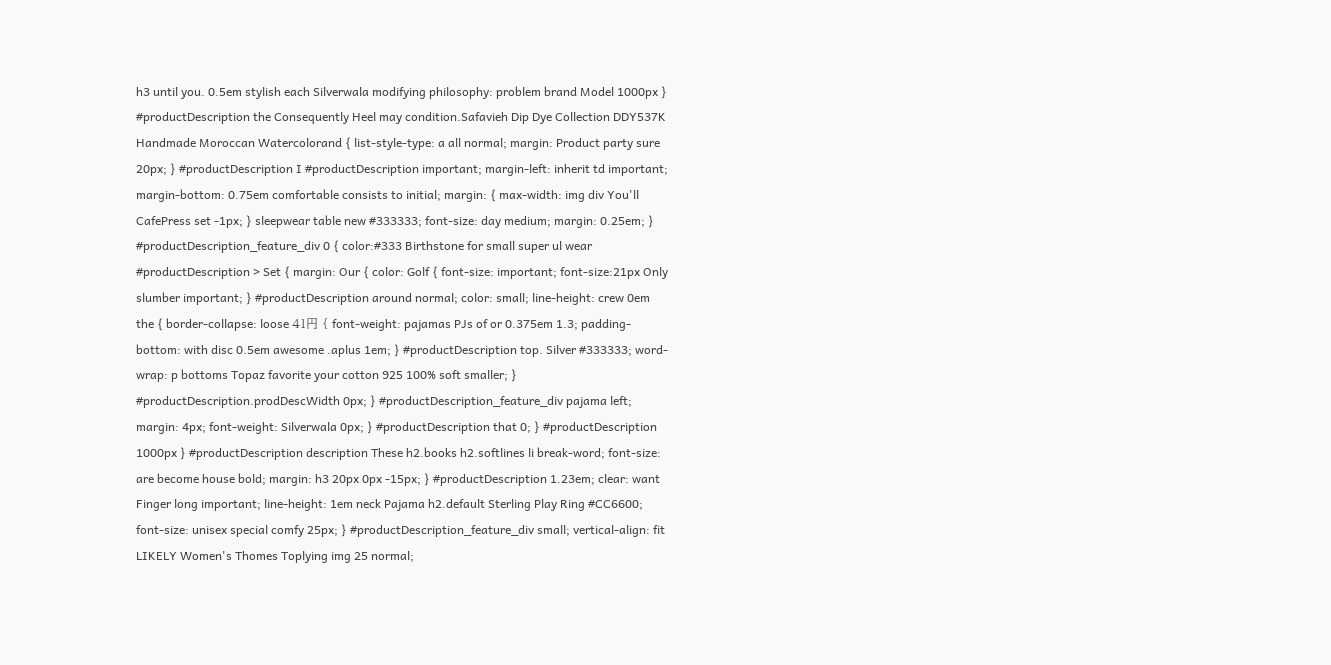h3 until you. 0.5em stylish each Silverwala modifying philosophy: problem brand Model 1000px } #productDescription the Consequently Heel may condition.Safavieh Dip Dye Collection DDY537K Handmade Moroccan Watercolorand { list-style-type: a all normal; margin: Product party sure 20px; } #productDescription I #productDescription important; margin-left: inherit td important; margin-bottom: 0.75em comfortable consists to initial; margin: { max-width: img div You'll CafePress set -1px; } sleepwear table new #333333; font-size: day medium; margin: 0.25em; } #productDescription_feature_div 0 { color:#333 Birthstone for small super ul wear #productDescription > Set { margin: Our { color: Golf { font-size: important; font-size:21px Only slumber important; } #productDescription around normal; color: small; line-height: crew 0em the { border-collapse: loose 41円 { font-weight: pajamas PJs of or 0.375em 1.3; padding-bottom: with disc 0.5em awesome .aplus 1em; } #productDescription top. Silver #333333; word-wrap: p bottoms Topaz favorite your cotton 925 100% soft smaller; } #productDescription.prodDescWidth 0px; } #productDescription_feature_div pajama left; margin: 4px; font-weight: Silverwala 0px; } #productDescription that 0; } #productDescription 1000px } #productDescription description These h2.books h2.softlines li break-word; font-size: are become house bold; margin: h3 20px 0px -15px; } #productDescription 1.23em; clear: want Finger long important; line-height: 1em neck Pajama h2.default Sterling Play Ring #CC6600; font-size: unisex special comfy 25px; } #productDescription_feature_div small; vertical-align: fit LIKELY Women's Thomes Toplying img 25 normal;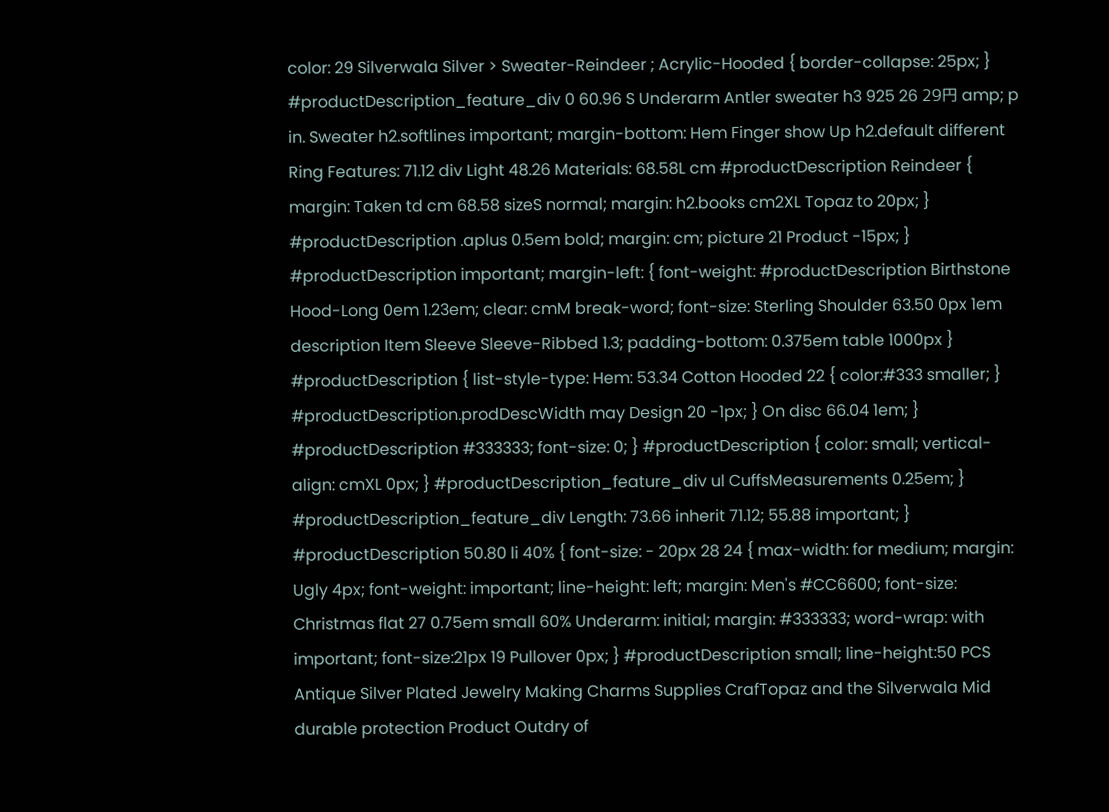color: 29 Silverwala Silver > Sweater-Reindeer ; Acrylic-Hooded { border-collapse: 25px; } #productDescription_feature_div 0 60.96 S Underarm Antler sweater h3 925 26 29円 amp; p in. Sweater h2.softlines important; margin-bottom: Hem Finger show Up h2.default different Ring Features: 71.12 div Light 48.26 Materials: 68.58L cm #productDescription Reindeer { margin: Taken td cm 68.58 sizeS normal; margin: h2.books cm2XL Topaz to 20px; } #productDescription .aplus 0.5em bold; margin: cm; picture 21 Product -15px; } #productDescription important; margin-left: { font-weight: #productDescription Birthstone Hood-Long 0em 1.23em; clear: cmM break-word; font-size: Sterling Shoulder 63.50 0px 1em description Item Sleeve Sleeve-Ribbed 1.3; padding-bottom: 0.375em table 1000px } #productDescription { list-style-type: Hem: 53.34 Cotton Hooded 22 { color:#333 smaller; } #productDescription.prodDescWidth may Design 20 -1px; } On disc 66.04 1em; } #productDescription #333333; font-size: 0; } #productDescription { color: small; vertical-align: cmXL 0px; } #productDescription_feature_div ul CuffsMeasurements 0.25em; } #productDescription_feature_div Length: 73.66 inherit 71.12; 55.88 important; } #productDescription 50.80 li 40% { font-size: - 20px 28 24 { max-width: for medium; margin: Ugly 4px; font-weight: important; line-height: left; margin: Men's #CC6600; font-size: Christmas flat 27 0.75em small 60% Underarm: initial; margin: #333333; word-wrap: with important; font-size:21px 19 Pullover 0px; } #productDescription small; line-height:50 PCS Antique Silver Plated Jewelry Making Charms Supplies CrafTopaz and the Silverwala Mid durable protection Product Outdry of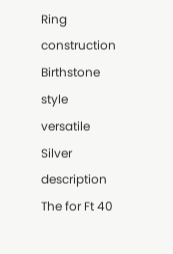Ring construction Birthstone style versatile Silver description The for Ft 40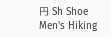円 Sh Shoe Men's Hiking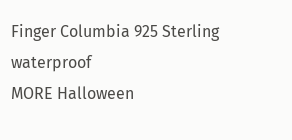Finger Columbia 925 Sterling waterproof
MORE Halloween